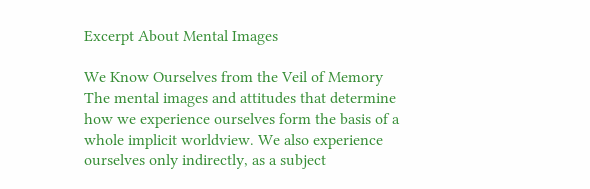Excerpt About Mental Images

We Know Ourselves from the Veil of Memory
The mental images and attitudes that determine how we experience ourselves form the basis of a whole implicit worldview. We also experience ourselves only indirectly, as a subject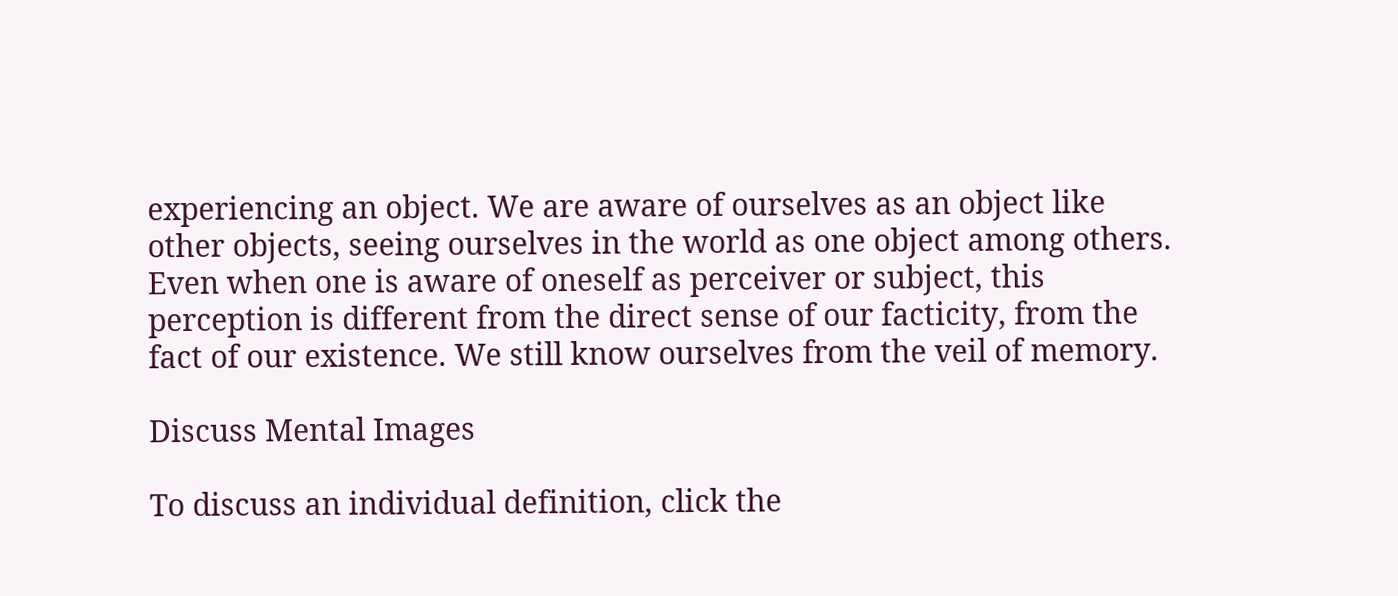experiencing an object. We are aware of ourselves as an object like other objects, seeing ourselves in the world as one object among others. Even when one is aware of oneself as perceiver or subject, this perception is different from the direct sense of our facticity, from the fact of our existence. We still know ourselves from the veil of memory.

Discuss Mental Images

To discuss an individual definition, click the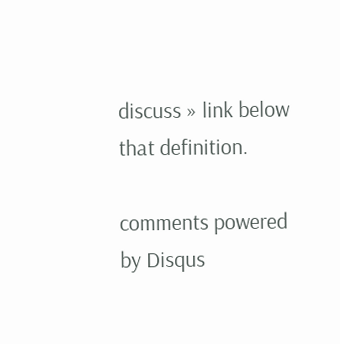discuss » link below that definition.

comments powered by Disqus